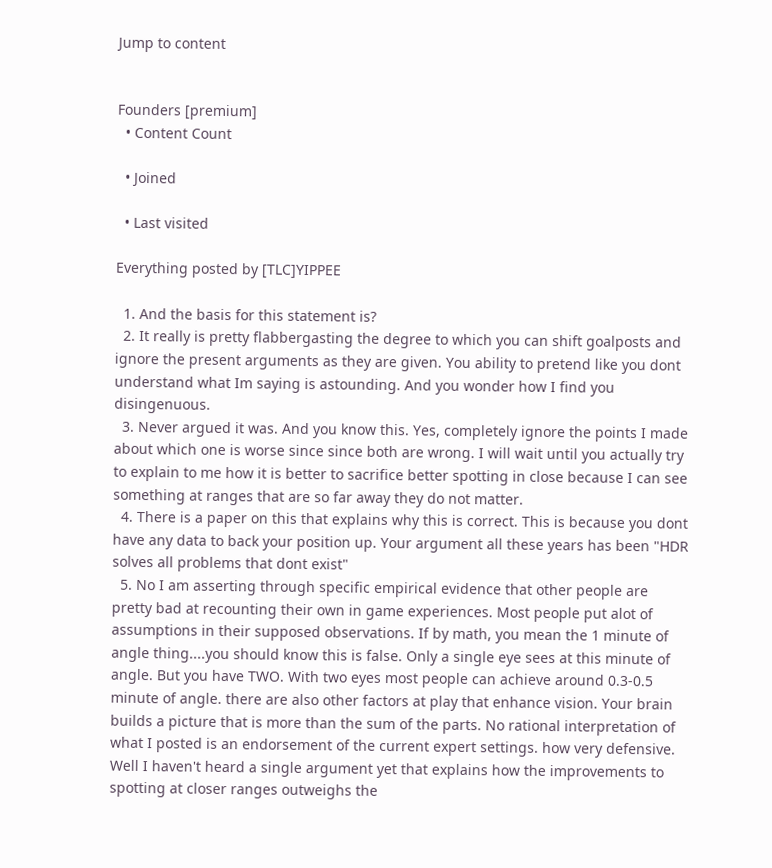Jump to content


Founders [premium]
  • Content Count

  • Joined

  • Last visited

Everything posted by [TLC]YIPPEE

  1. And the basis for this statement is?
  2. It really is pretty flabbergasting the degree to which you can shift goalposts and ignore the present arguments as they are given. You ability to pretend like you dont understand what Im saying is astounding. And you wonder how I find you disingenuous.
  3. Never argued it was. And you know this. Yes, completely ignore the points I made about which one is worse since since both are wrong. I will wait until you actually try to explain to me how it is better to sacrifice better spotting in close because I can see something at ranges that are so far away they do not matter.
  4. There is a paper on this that explains why this is correct. This is because you dont have any data to back your position up. Your argument all these years has been "HDR solves all problems that dont exist"
  5. No I am asserting through specific empirical evidence that other people are pretty bad at recounting their own in game experiences. Most people put alot of assumptions in their supposed observations. If by math, you mean the 1 minute of angle thing....you should know this is false. Only a single eye sees at this minute of angle. But you have TWO. With two eyes most people can achieve around 0.3-0.5 minute of angle. there are also other factors at play that enhance vision. Your brain builds a picture that is more than the sum of the parts. No rational interpretation of what I posted is an endorsement of the current expert settings. how very defensive. Well I haven't heard a single argument yet that explains how the improvements to spotting at closer ranges outweighs the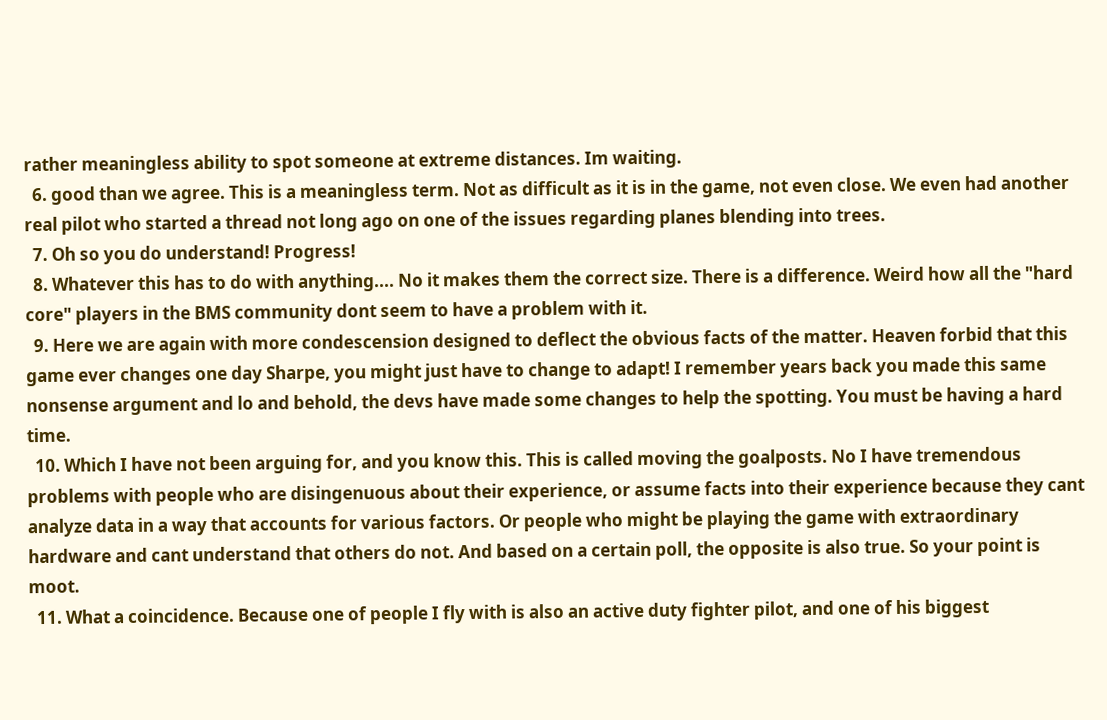rather meaningless ability to spot someone at extreme distances. Im waiting.
  6. good than we agree. This is a meaningless term. Not as difficult as it is in the game, not even close. We even had another real pilot who started a thread not long ago on one of the issues regarding planes blending into trees.
  7. Oh so you do understand! Progress!
  8. Whatever this has to do with anything.... No it makes them the correct size. There is a difference. Weird how all the "hard core" players in the BMS community dont seem to have a problem with it.
  9. Here we are again with more condescension designed to deflect the obvious facts of the matter. Heaven forbid that this game ever changes one day Sharpe, you might just have to change to adapt! I remember years back you made this same nonsense argument and lo and behold, the devs have made some changes to help the spotting. You must be having a hard time.
  10. Which I have not been arguing for, and you know this. This is called moving the goalposts. No I have tremendous problems with people who are disingenuous about their experience, or assume facts into their experience because they cant analyze data in a way that accounts for various factors. Or people who might be playing the game with extraordinary hardware and cant understand that others do not. And based on a certain poll, the opposite is also true. So your point is moot.
  11. What a coincidence. Because one of people I fly with is also an active duty fighter pilot, and one of his biggest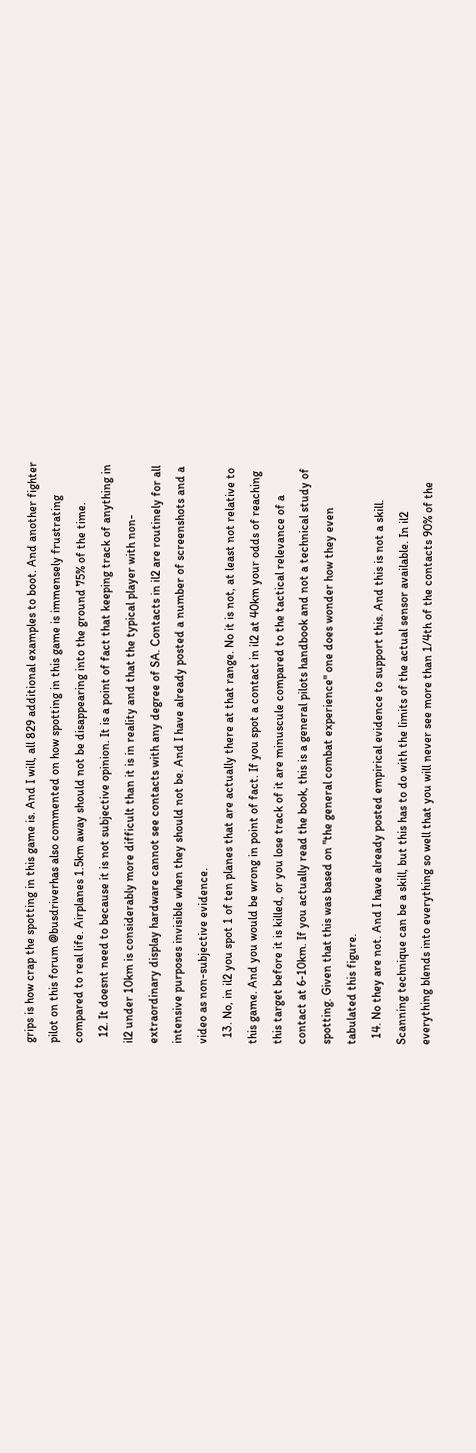grips is how crap the spotting in this game is. And I will, all 829 additional examples to boot. And another fighter pilot on this forum @busdriverhas also commented on how spotting in this game is immensely frustrating compared to real life. Airplanes 1.5km away should not be disappearing into the ground 75% of the time.
  12. It doesnt need to because it is not subjective opinion. It is a point of fact that keeping track of anything in il2 under 10km is considerably more difficult than it is in reality and that the typical player with non-extraordinary display hardware cannot see contacts with any degree of SA. Contacts in il2 are routinely for all intensive purposes invisible when they should not be. And I have already posted a number of screenshots and a video as non-subjective evidence.
  13. No, in il2 you spot 1 of ten planes that are actually there at that range. No it is not, at least not relative to this game. And you would be wrong in point of fact. If you spot a contact in il2 at 40km your odds of reaching this target before it is killed, or you lose track of it are minuscule compared to the tactical relevance of a contact at 6-10km. If you actually read the book, this is a general pilots handbook and not a technical study of spotting. Given that this was based on "the general combat experience" one does wonder how they even tabulated this figure.
  14. No they are not. And I have already posted empirical evidence to support this. And this is not a skill. Scanning technique can be a skill, but this has to do with the limits of the actual sensor available. In il2 everything blends into everything so well that you will never see more than 1/4th of the contacts 90% of the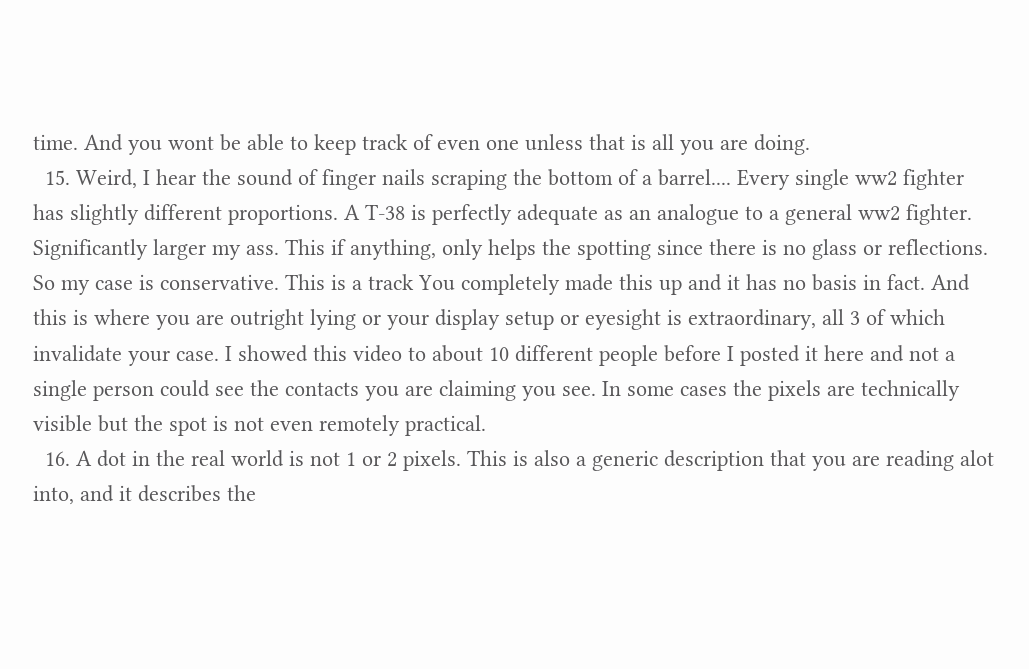time. And you wont be able to keep track of even one unless that is all you are doing.
  15. Weird, I hear the sound of finger nails scraping the bottom of a barrel.... Every single ww2 fighter has slightly different proportions. A T-38 is perfectly adequate as an analogue to a general ww2 fighter. Significantly larger my ass. This if anything, only helps the spotting since there is no glass or reflections. So my case is conservative. This is a track You completely made this up and it has no basis in fact. And this is where you are outright lying or your display setup or eyesight is extraordinary, all 3 of which invalidate your case. I showed this video to about 10 different people before I posted it here and not a single person could see the contacts you are claiming you see. In some cases the pixels are technically visible but the spot is not even remotely practical.
  16. A dot in the real world is not 1 or 2 pixels. This is also a generic description that you are reading alot into, and it describes the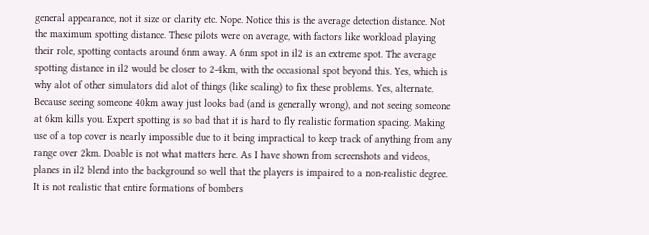general appearance, not it size or clarity etc. Nope. Notice this is the average detection distance. Not the maximum spotting distance. These pilots were on average, with factors like workload playing their role, spotting contacts around 6nm away. A 6nm spot in il2 is an extreme spot. The average spotting distance in il2 would be closer to 2-4km, with the occasional spot beyond this. Yes, which is why alot of other simulators did alot of things (like scaling) to fix these problems. Yes, alternate. Because seeing someone 40km away just looks bad (and is generally wrong), and not seeing someone at 6km kills you. Expert spotting is so bad that it is hard to fly realistic formation spacing. Making use of a top cover is nearly impossible due to it being impractical to keep track of anything from any range over 2km. Doable is not what matters here. As I have shown from screenshots and videos, planes in il2 blend into the background so well that the players is impaired to a non-realistic degree. It is not realistic that entire formations of bombers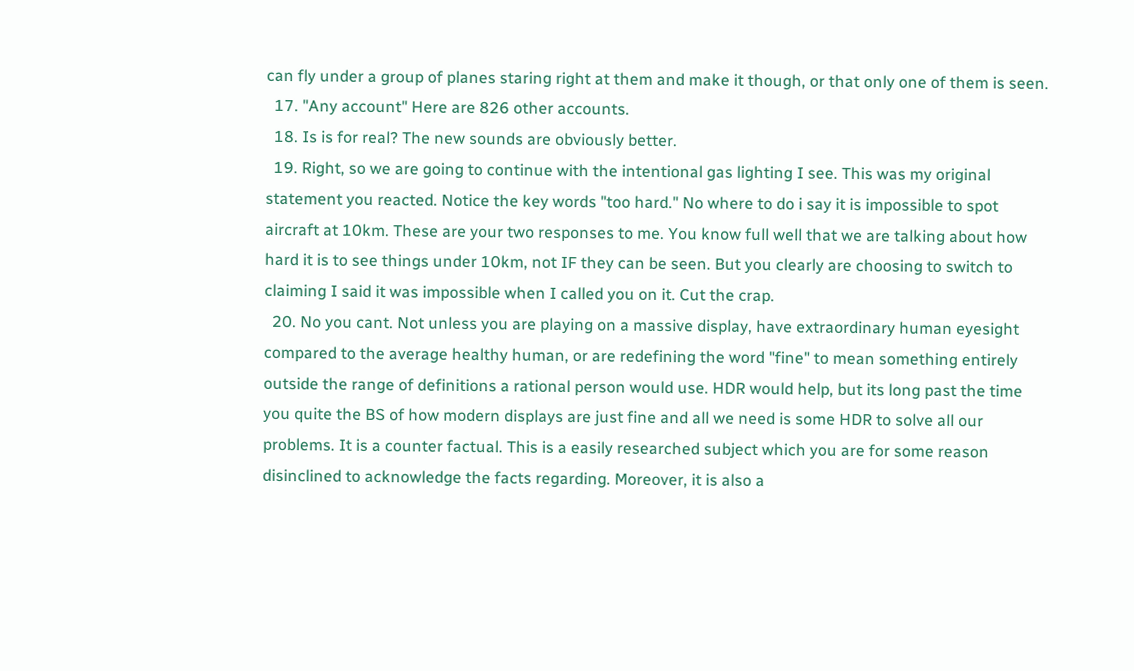can fly under a group of planes staring right at them and make it though, or that only one of them is seen.
  17. "Any account" Here are 826 other accounts.
  18. Is is for real? The new sounds are obviously better.
  19. Right, so we are going to continue with the intentional gas lighting I see. This was my original statement you reacted. Notice the key words "too hard." No where to do i say it is impossible to spot aircraft at 10km. These are your two responses to me. You know full well that we are talking about how hard it is to see things under 10km, not IF they can be seen. But you clearly are choosing to switch to claiming I said it was impossible when I called you on it. Cut the crap.
  20. No you cant. Not unless you are playing on a massive display, have extraordinary human eyesight compared to the average healthy human, or are redefining the word "fine" to mean something entirely outside the range of definitions a rational person would use. HDR would help, but its long past the time you quite the BS of how modern displays are just fine and all we need is some HDR to solve all our problems. It is a counter factual. This is a easily researched subject which you are for some reason disinclined to acknowledge the facts regarding. Moreover, it is also a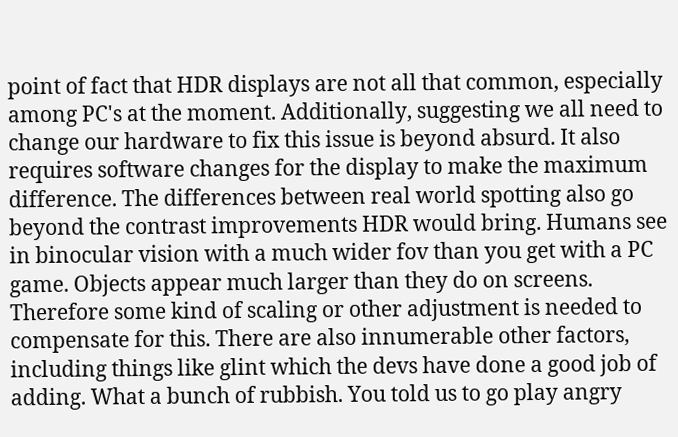point of fact that HDR displays are not all that common, especially among PC's at the moment. Additionally, suggesting we all need to change our hardware to fix this issue is beyond absurd. It also requires software changes for the display to make the maximum difference. The differences between real world spotting also go beyond the contrast improvements HDR would bring. Humans see in binocular vision with a much wider fov than you get with a PC game. Objects appear much larger than they do on screens. Therefore some kind of scaling or other adjustment is needed to compensate for this. There are also innumerable other factors, including things like glint which the devs have done a good job of adding. What a bunch of rubbish. You told us to go play angry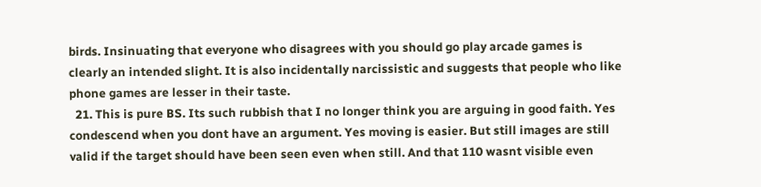birds. Insinuating that everyone who disagrees with you should go play arcade games is clearly an intended slight. It is also incidentally narcissistic and suggests that people who like phone games are lesser in their taste.
  21. This is pure BS. Its such rubbish that I no longer think you are arguing in good faith. Yes condescend when you dont have an argument. Yes moving is easier. But still images are still valid if the target should have been seen even when still. And that 110 wasnt visible even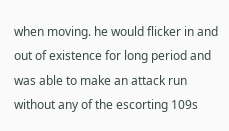when moving. he would flicker in and out of existence for long period and was able to make an attack run without any of the escorting 109s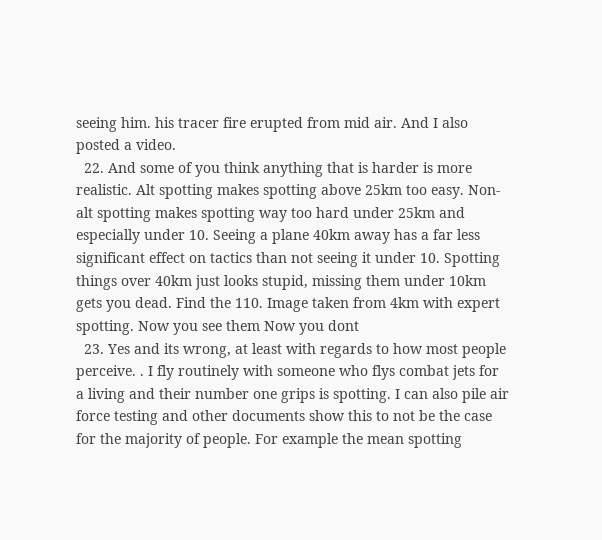seeing him. his tracer fire erupted from mid air. And I also posted a video.
  22. And some of you think anything that is harder is more realistic. Alt spotting makes spotting above 25km too easy. Non-alt spotting makes spotting way too hard under 25km and especially under 10. Seeing a plane 40km away has a far less significant effect on tactics than not seeing it under 10. Spotting things over 40km just looks stupid, missing them under 10km gets you dead. Find the 110. Image taken from 4km with expert spotting. Now you see them Now you dont
  23. Yes and its wrong, at least with regards to how most people perceive. . I fly routinely with someone who flys combat jets for a living and their number one grips is spotting. I can also pile air force testing and other documents show this to not be the case for the majority of people. For example the mean spotting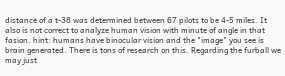distance of a t-38 was determined between 67 pilots to be 4-5 miles. It also is not correct to analyze human vision with minute of angle in that fasion. hint: humans have binocular vision and the "image" you see is brain generated. There is tons of research on this. Regarding the furball we may just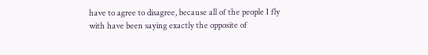have to agree to disagree, because all of the people I fly with have been saying exactly the opposite of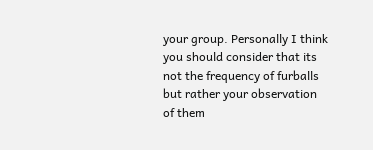your group. Personally I think you should consider that its not the frequency of furballs but rather your observation of them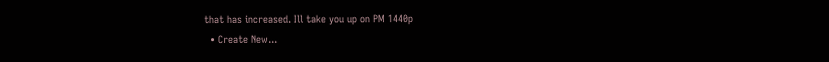that has increased. Ill take you up on PM 1440p
  • Create New...